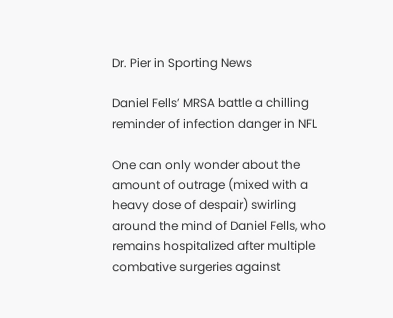Dr. Pier in Sporting News

Daniel Fells’ MRSA battle a chilling reminder of infection danger in NFL

One can only wonder about the amount of outrage (mixed with a heavy dose of despair) swirling around the mind of Daniel Fells, who remains hospitalized after multiple combative surgeries against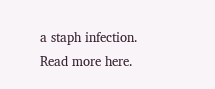a staph infection.
Read more here.